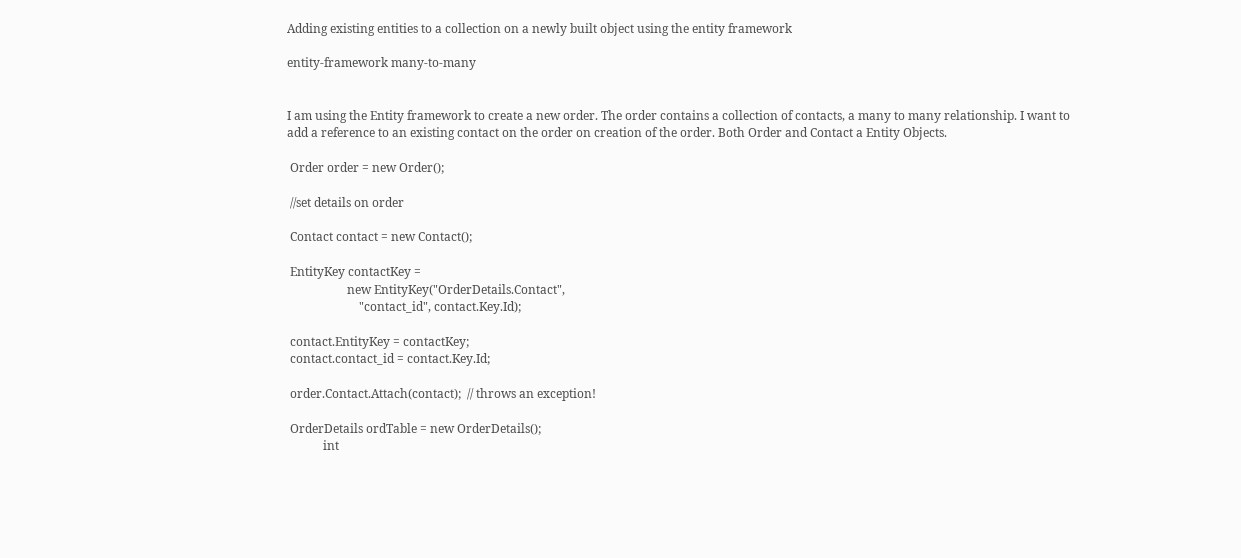Adding existing entities to a collection on a newly built object using the entity framework

entity-framework many-to-many


I am using the Entity framework to create a new order. The order contains a collection of contacts, a many to many relationship. I want to add a reference to an existing contact on the order on creation of the order. Both Order and Contact a Entity Objects.

 Order order = new Order();

 //set details on order

 Contact contact = new Contact();

 EntityKey contactKey =
                    new EntityKey("OrderDetails.Contact",
                        "contact_id", contact.Key.Id);

 contact.EntityKey = contactKey;
 contact.contact_id = contact.Key.Id;

 order.Contact.Attach(contact);  // throws an exception!

 OrderDetails ordTable = new OrderDetails();
            int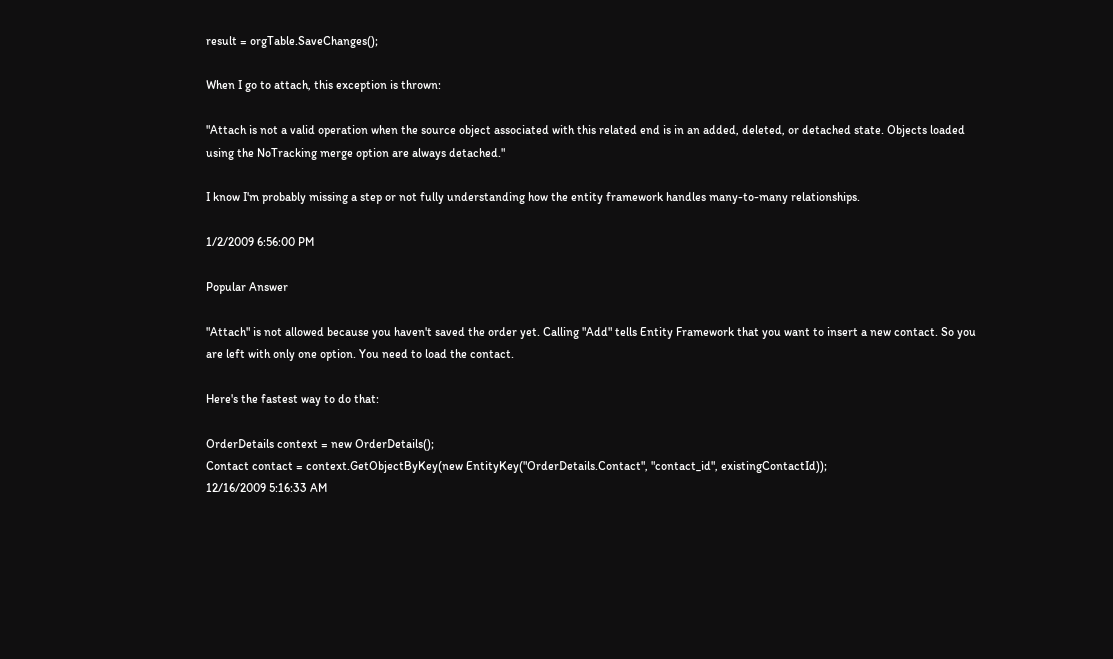result = orgTable.SaveChanges();

When I go to attach, this exception is thrown:

"Attach is not a valid operation when the source object associated with this related end is in an added, deleted, or detached state. Objects loaded using the NoTracking merge option are always detached."

I know I'm probably missing a step or not fully understanding how the entity framework handles many-to-many relationships.

1/2/2009 6:56:00 PM

Popular Answer

"Attach" is not allowed because you haven't saved the order yet. Calling "Add" tells Entity Framework that you want to insert a new contact. So you are left with only one option. You need to load the contact.

Here's the fastest way to do that:

OrderDetails context = new OrderDetails();
Contact contact = context.GetObjectByKey(new EntityKey("OrderDetails.Contact", "contact_id", existingContactId));
12/16/2009 5:16:33 AM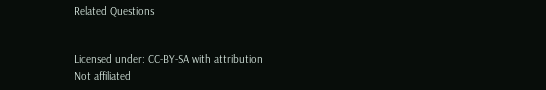Related Questions


Licensed under: CC-BY-SA with attribution
Not affiliated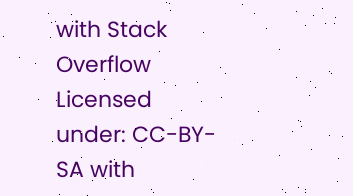with Stack Overflow
Licensed under: CC-BY-SA with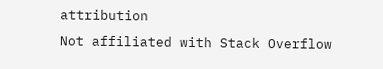attribution
Not affiliated with Stack Overflow